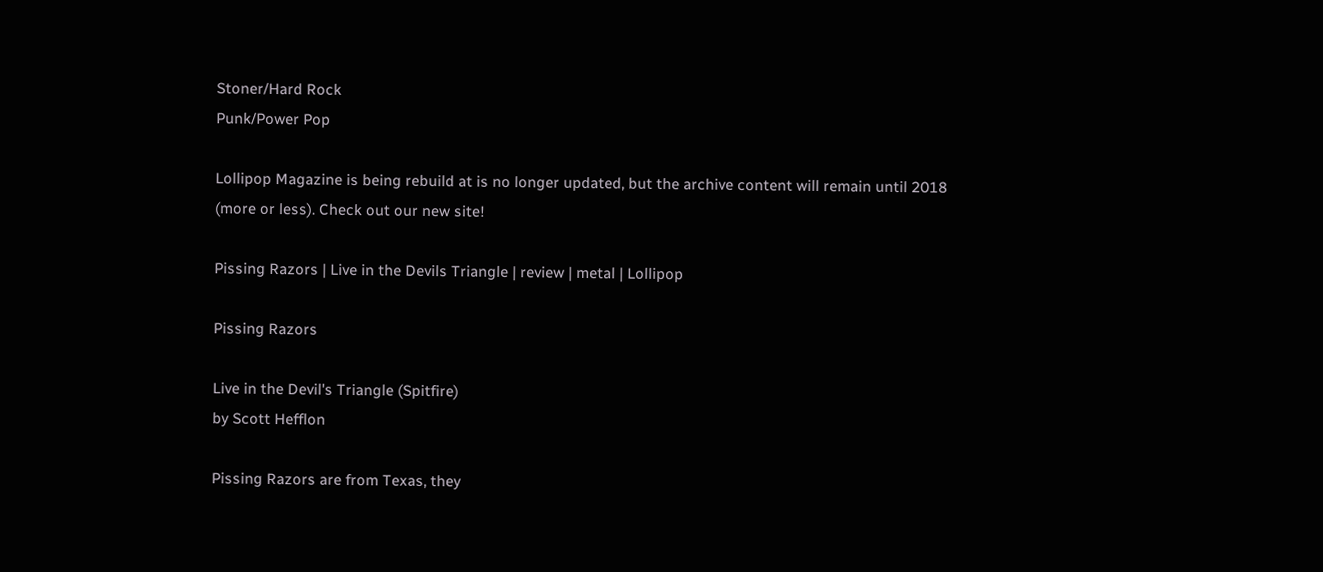Stoner/Hard Rock
Punk/Power Pop

Lollipop Magazine is being rebuild at is no longer updated, but the archive content will remain until 2018 (more or less). Check out our new site!

Pissing Razors | Live in the Devils Triangle | review | metal | Lollipop

Pissing Razors

Live in the Devil's Triangle (Spitfire)
by Scott Hefflon

Pissing Razors are from Texas, they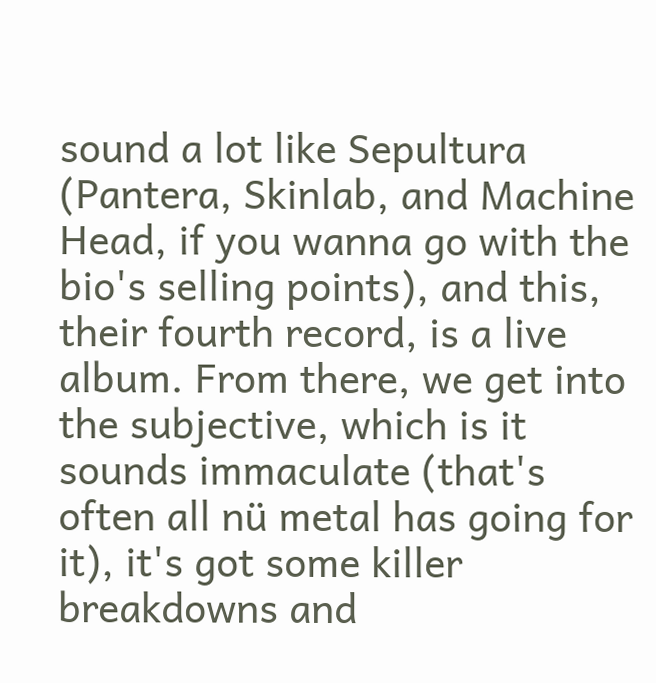sound a lot like Sepultura (Pantera, Skinlab, and Machine Head, if you wanna go with the bio's selling points), and this, their fourth record, is a live album. From there, we get into the subjective, which is it sounds immaculate (that's often all nü metal has going for it), it's got some killer breakdowns and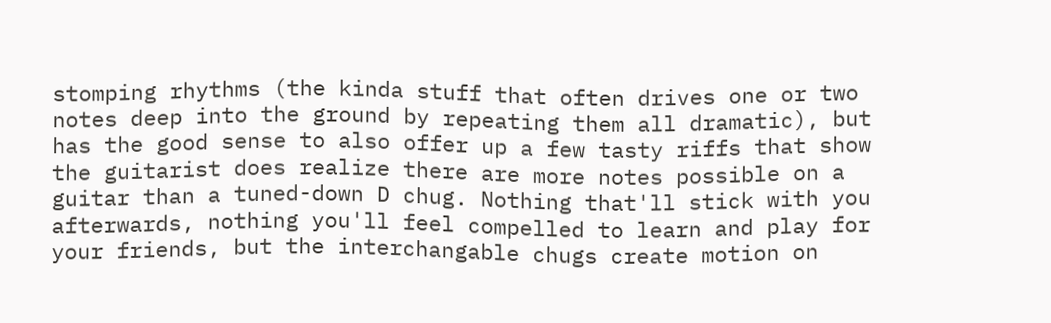stomping rhythms (the kinda stuff that often drives one or two notes deep into the ground by repeating them all dramatic), but has the good sense to also offer up a few tasty riffs that show the guitarist does realize there are more notes possible on a guitar than a tuned-down D chug. Nothing that'll stick with you afterwards, nothing you'll feel compelled to learn and play for your friends, but the interchangable chugs create motion on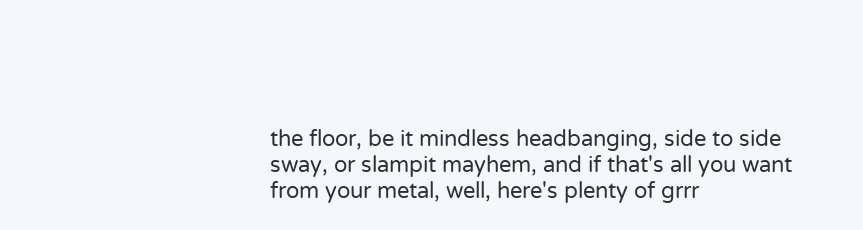the floor, be it mindless headbanging, side to side sway, or slampit mayhem, and if that's all you want from your metal, well, here's plenty of grrr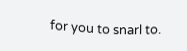for you to snarl to.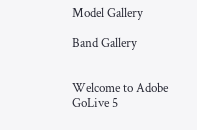Model Gallery

Band Gallery


Welcome to Adobe GoLive 5